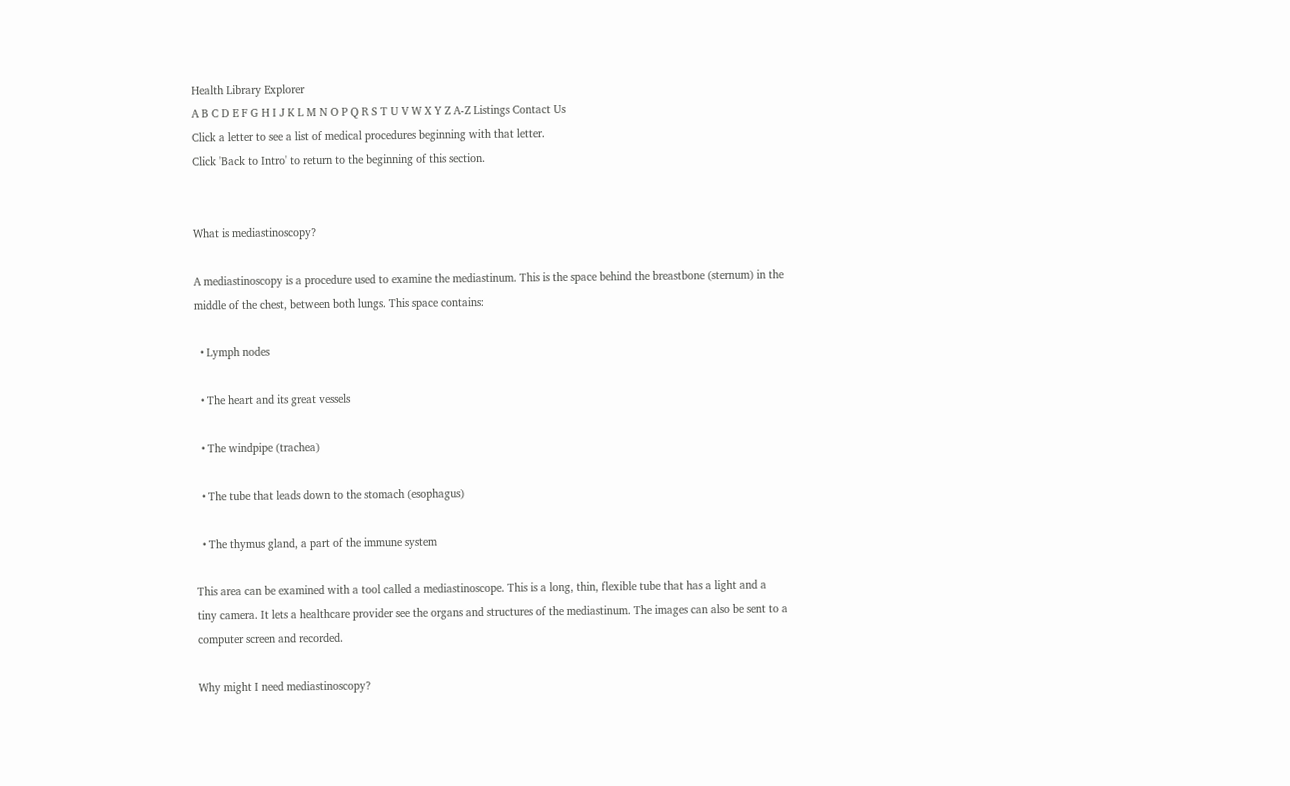Health Library Explorer
A B C D E F G H I J K L M N O P Q R S T U V W X Y Z A-Z Listings Contact Us
Click a letter to see a list of medical procedures beginning with that letter.
Click 'Back to Intro' to return to the beginning of this section.


What is mediastinoscopy?

A mediastinoscopy is a procedure used to examine the mediastinum. This is the space behind the breastbone (sternum) in the middle of the chest, between both lungs. This space contains:

  • Lymph nodes

  • The heart and its great vessels

  • The windpipe (trachea)

  • The tube that leads down to the stomach (esophagus)

  • The thymus gland, a part of the immune system

This area can be examined with a tool called a mediastinoscope. This is a long, thin, flexible tube that has a light and a tiny camera. It lets a healthcare provider see the organs and structures of the mediastinum. The images can also be sent to a computer screen and recorded.

Why might I need mediastinoscopy?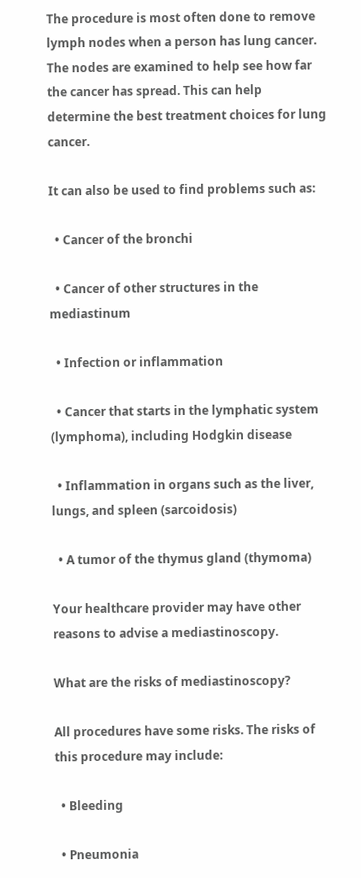The procedure is most often done to remove lymph nodes when a person has lung cancer. The nodes are examined to help see how far the cancer has spread. This can help determine the best treatment choices for lung cancer.

It can also be used to find problems such as:

  • Cancer of the bronchi

  • Cancer of other structures in the mediastinum

  • Infection or inflammation

  • Cancer that starts in the lymphatic system (lymphoma), including Hodgkin disease

  • Inflammation in organs such as the liver, lungs, and spleen (sarcoidosis)

  • A tumor of the thymus gland (thymoma)

Your healthcare provider may have other reasons to advise a mediastinoscopy.

What are the risks of mediastinoscopy?

All procedures have some risks. The risks of this procedure may include:

  • Bleeding

  • Pneumonia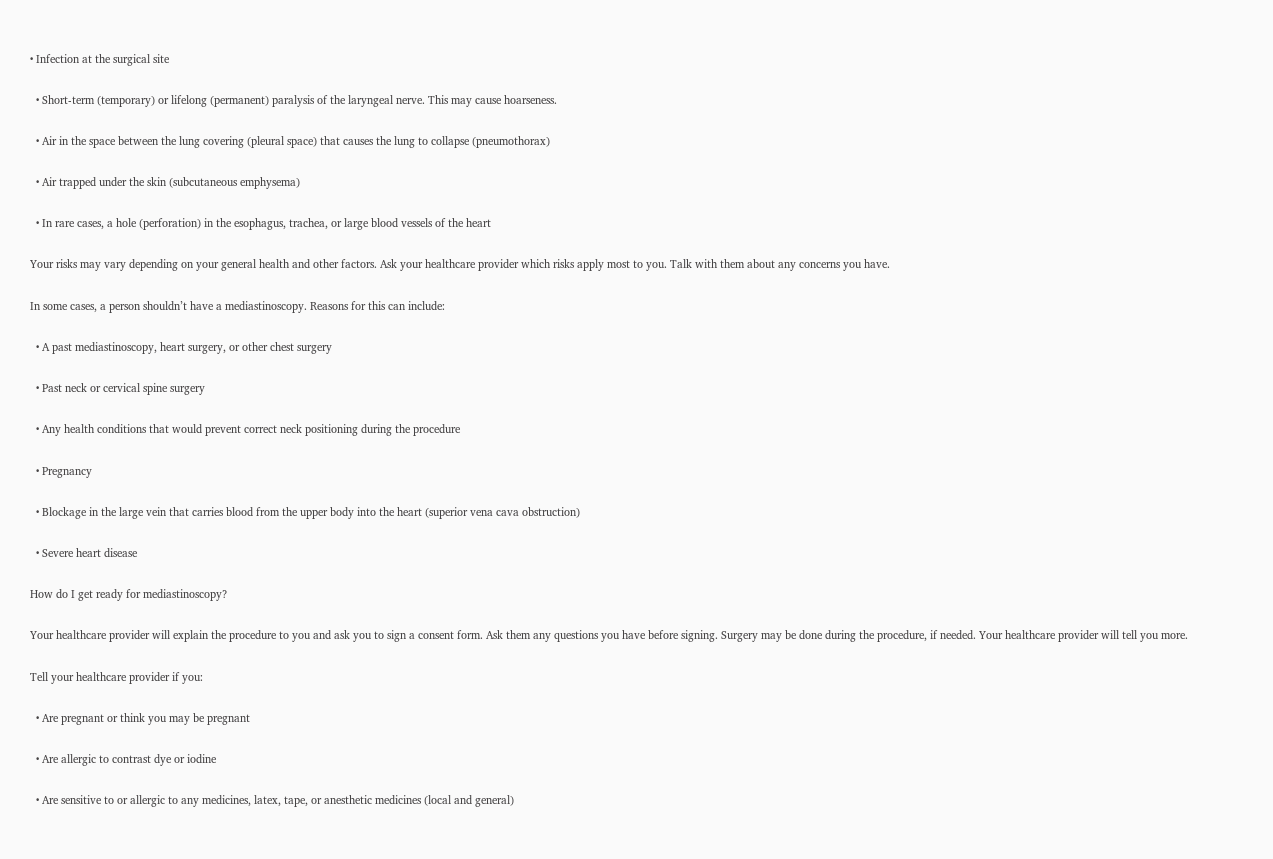• Infection at the surgical site

  • Short-term (temporary) or lifelong (permanent) paralysis of the laryngeal nerve. This may cause hoarseness.

  • Air in the space between the lung covering (pleural space) that causes the lung to collapse (pneumothorax)

  • Air trapped under the skin (subcutaneous emphysema)

  • In rare cases, a hole (perforation) in the esophagus, trachea, or large blood vessels of the heart

Your risks may vary depending on your general health and other factors. Ask your healthcare provider which risks apply most to you. Talk with them about any concerns you have.

In some cases, a person shouldn’t have a mediastinoscopy. Reasons for this can include:

  • A past mediastinoscopy, heart surgery, or other chest surgery

  • Past neck or cervical spine surgery

  • Any health conditions that would prevent correct neck positioning during the procedure

  • Pregnancy

  • Blockage in the large vein that carries blood from the upper body into the heart (superior vena cava obstruction)

  • Severe heart disease

How do I get ready for mediastinoscopy?

Your healthcare provider will explain the procedure to you and ask you to sign a consent form. Ask them any questions you have before signing. Surgery may be done during the procedure, if needed. Your healthcare provider will tell you more.

Tell your healthcare provider if you:

  • Are pregnant or think you may be pregnant

  • Are allergic to contrast dye or iodine

  • Are sensitive to or allergic to any medicines, latex, tape, or anesthetic medicines (local and general)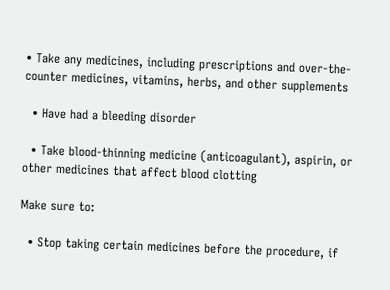• Take any medicines, including prescriptions and over-the-counter medicines, vitamins, herbs, and other supplements

  • Have had a bleeding disorder

  • Take blood-thinning medicine (anticoagulant), aspirin, or other medicines that affect blood clotting

Make sure to:

  • Stop taking certain medicines before the procedure, if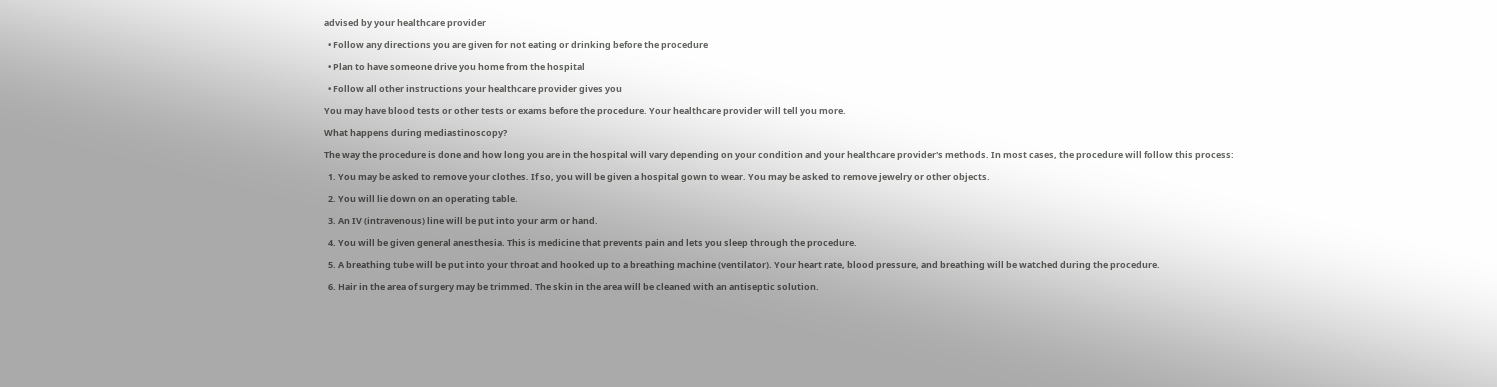advised by your healthcare provider

  • Follow any directions you are given for not eating or drinking before the procedure

  • Plan to have someone drive you home from the hospital

  • Follow all other instructions your healthcare provider gives you

You may have blood tests or other tests or exams before the procedure. Your healthcare provider will tell you more.

What happens during mediastinoscopy?

The way the procedure is done and how long you are in the hospital will vary depending on your condition and your healthcare provider's methods. In most cases, the procedure will follow this process:

  1. You may be asked to remove your clothes. If so, you will be given a hospital gown to wear. You may be asked to remove jewelry or other objects.

  2. You will lie down on an operating table.

  3. An IV (intravenous) line will be put into your arm or hand.

  4. You will be given general anesthesia. This is medicine that prevents pain and lets you sleep through the procedure.

  5. A breathing tube will be put into your throat and hooked up to a breathing machine (ventilator). Your heart rate, blood pressure, and breathing will be watched during the procedure.

  6. Hair in the area of surgery may be trimmed. The skin in the area will be cleaned with an antiseptic solution.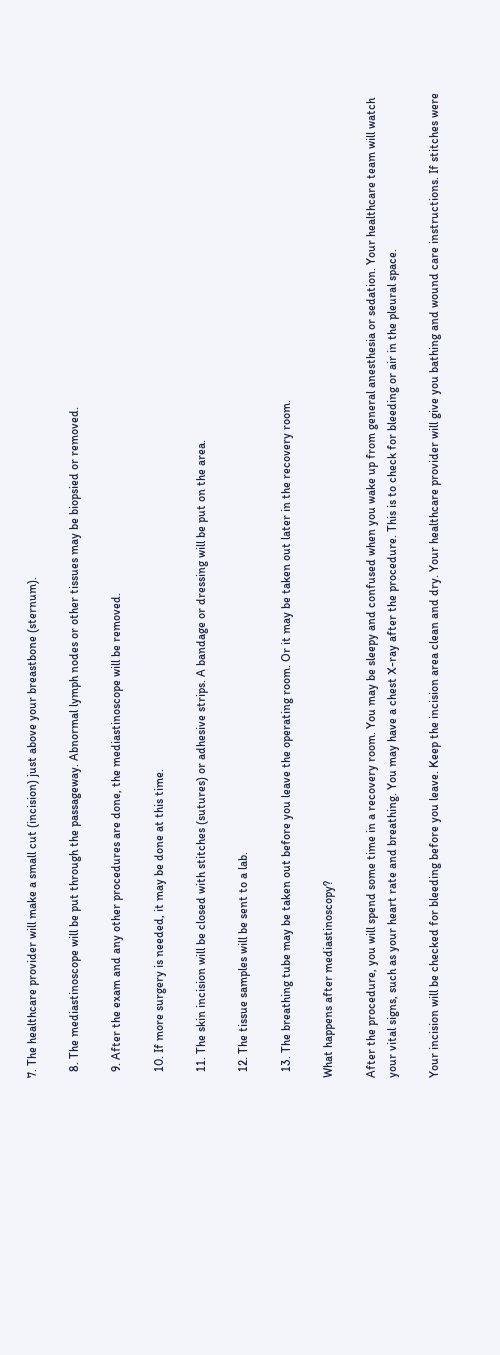7. The healthcare provider will make a small cut (incision) just above your breastbone (sternum).

  8. The mediastinoscope will be put through the passageway. Abnormal lymph nodes or other tissues may be biopsied or removed.

  9. After the exam and any other procedures are done, the mediastinoscope will be removed.

  10. If more surgery is needed, it may be done at this time.

  11. The skin incision will be closed with stitches (sutures) or adhesive strips. A bandage or dressing will be put on the area.

  12. The tissue samples will be sent to a lab.

  13. The breathing tube may be taken out before you leave the operating room. Or it may be taken out later in the recovery room.

What happens after mediastinoscopy?

After the procedure, you will spend some time in a recovery room. You may be sleepy and confused when you wake up from general anesthesia or sedation. Your healthcare team will watch your vital signs, such as your heart rate and breathing. You may have a chest X-ray after the procedure. This is to check for bleeding or air in the pleural space.

Your incision will be checked for bleeding before you leave. Keep the incision area clean and dry. Your healthcare provider will give you bathing and wound care instructions. If stitches were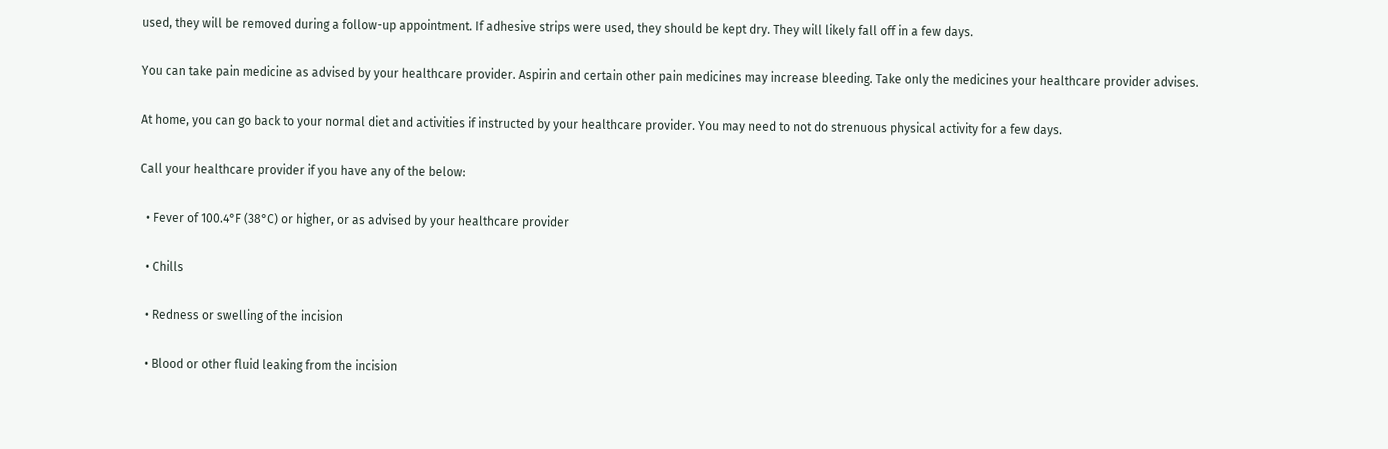used, they will be removed during a follow-up appointment. If adhesive strips were used, they should be kept dry. They will likely fall off in a few days.

You can take pain medicine as advised by your healthcare provider. Aspirin and certain other pain medicines may increase bleeding. Take only the medicines your healthcare provider advises.

At home, you can go back to your normal diet and activities if instructed by your healthcare provider. You may need to not do strenuous physical activity for a few days.

Call your healthcare provider if you have any of the below:

  • Fever of 100.4°F (38°C) or higher, or as advised by your healthcare provider

  • Chills

  • Redness or swelling of the incision

  • Blood or other fluid leaking from the incision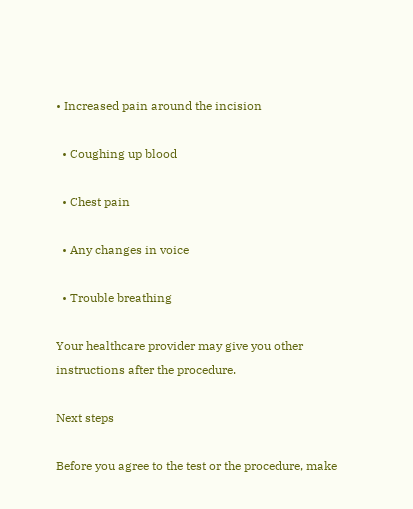• Increased pain around the incision

  • Coughing up blood

  • Chest pain

  • Any changes in voice

  • Trouble breathing

Your healthcare provider may give you other instructions after the procedure.

Next steps

Before you agree to the test or the procedure, make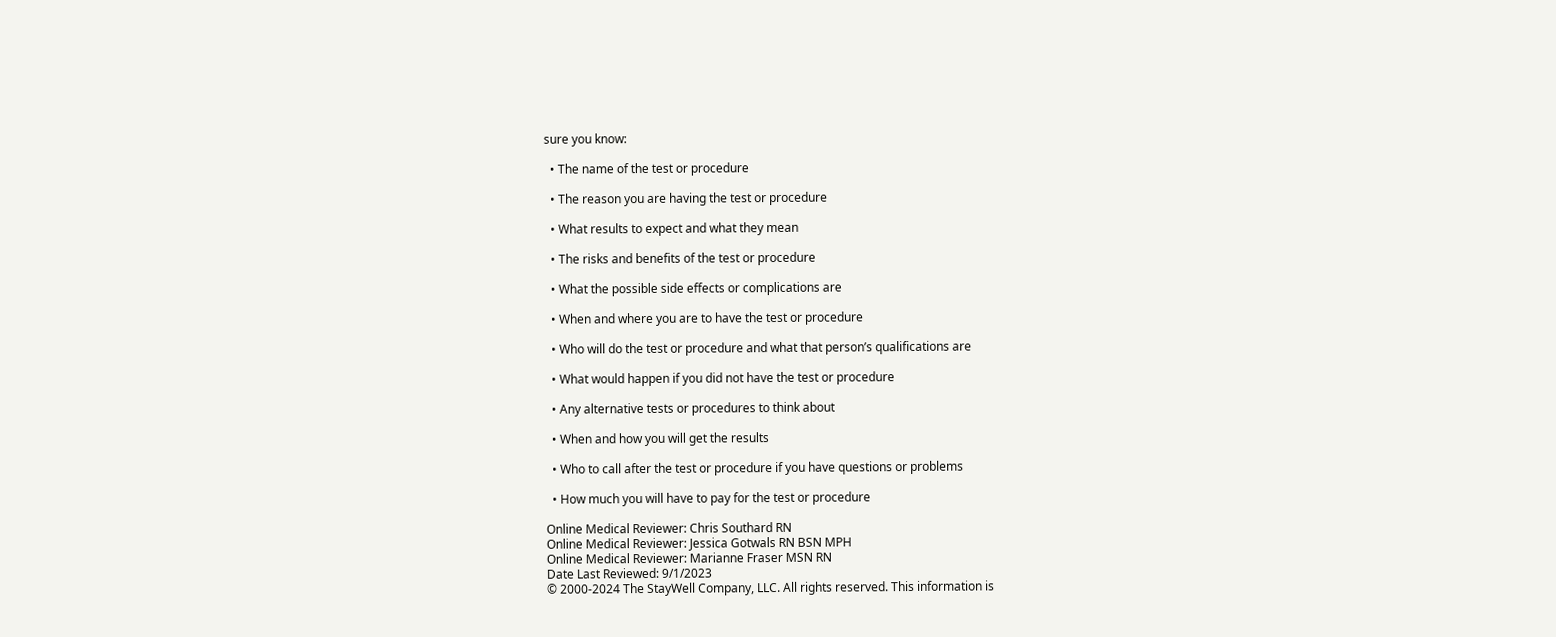sure you know:

  • The name of the test or procedure

  • The reason you are having the test or procedure

  • What results to expect and what they mean

  • The risks and benefits of the test or procedure

  • What the possible side effects or complications are

  • When and where you are to have the test or procedure

  • Who will do the test or procedure and what that person’s qualifications are

  • What would happen if you did not have the test or procedure

  • Any alternative tests or procedures to think about

  • When and how you will get the results

  • Who to call after the test or procedure if you have questions or problems

  • How much you will have to pay for the test or procedure

Online Medical Reviewer: Chris Southard RN
Online Medical Reviewer: Jessica Gotwals RN BSN MPH
Online Medical Reviewer: Marianne Fraser MSN RN
Date Last Reviewed: 9/1/2023
© 2000-2024 The StayWell Company, LLC. All rights reserved. This information is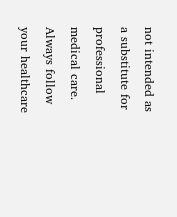not intended as a substitute for professional medical care. Always follow your healthcare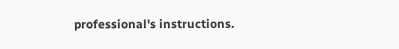professional's instructions.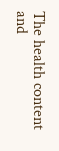The health content and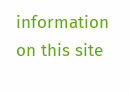information on this site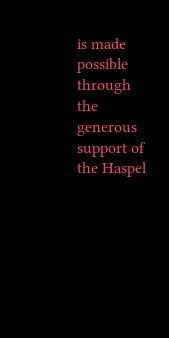is made possible through the generous support of the Haspel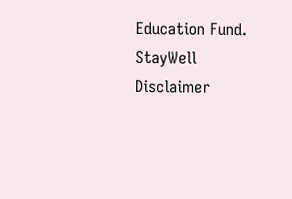Education Fund.
StayWell Disclaimer